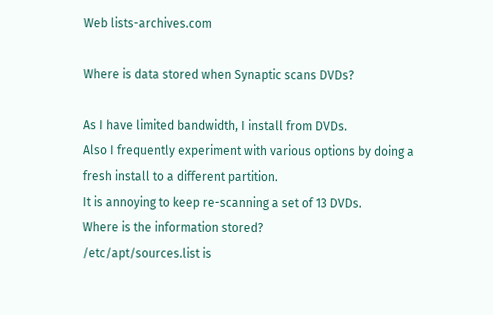Web lists-archives.com

Where is data stored when Synaptic scans DVDs?

As I have limited bandwidth, I install from DVDs.
Also I frequently experiment with various options by doing a fresh install to a different partition.
It is annoying to keep re-scanning a set of 13 DVDs.
Where is the information stored?
/etc/apt/sources.list is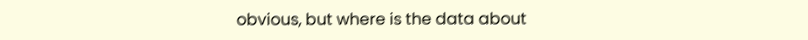obvious, but where is the data about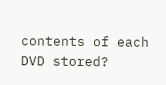contents of each DVD stored?